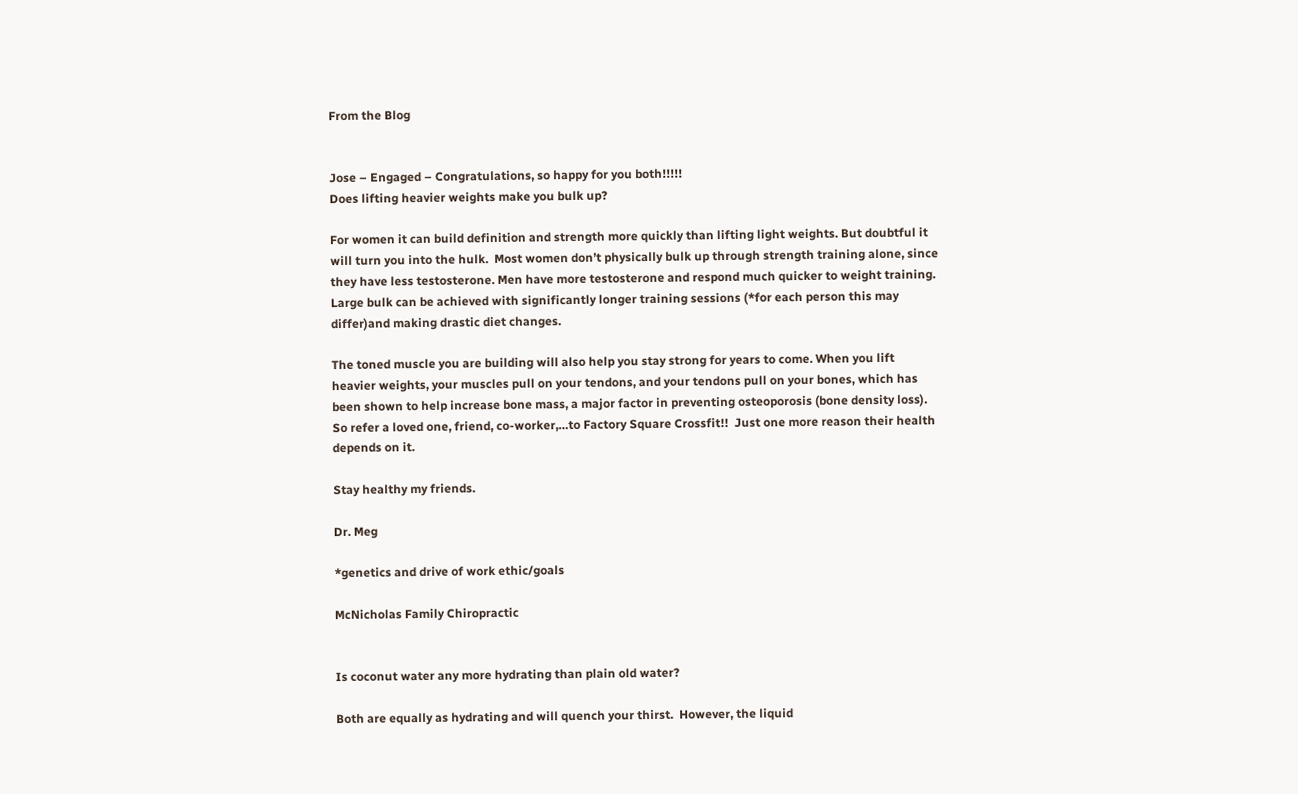From the Blog


Jose – Engaged – Congratulations, so happy for you both!!!!!
Does lifting heavier weights make you bulk up?

For women it can build definition and strength more quickly than lifting light weights. But doubtful it will turn you into the hulk.  Most women don’t physically bulk up through strength training alone, since they have less testosterone. Men have more testosterone and respond much quicker to weight training.  Large bulk can be achieved with significantly longer training sessions (*for each person this may differ)and making drastic diet changes.

The toned muscle you are building will also help you stay strong for years to come. When you lift heavier weights, your muscles pull on your tendons, and your tendons pull on your bones, which has been shown to help increase bone mass, a major factor in preventing osteoporosis (bone density loss). So refer a loved one, friend, co-worker,…to Factory Square Crossfit!!  Just one more reason their health depends on it.

Stay healthy my friends.

Dr. Meg

*genetics and drive of work ethic/goals

McNicholas Family Chiropractic


Is coconut water any more hydrating than plain old water?

Both are equally as hydrating and will quench your thirst.  However, the liquid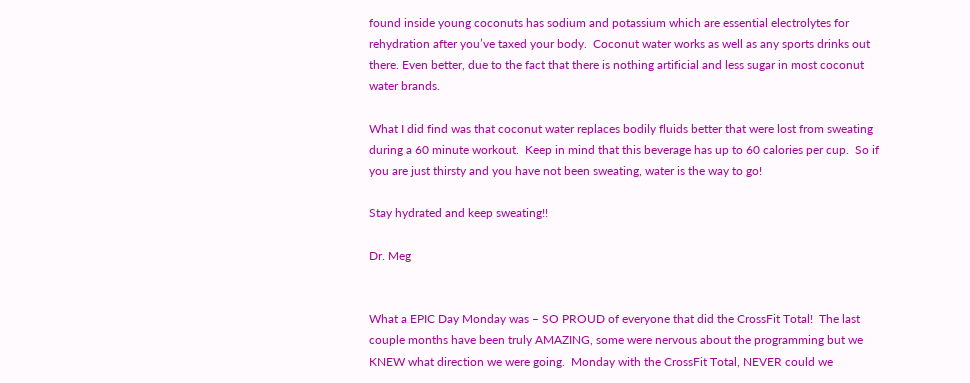found inside young coconuts has sodium and potassium which are essential electrolytes for rehydration after you’ve taxed your body.  Coconut water works as well as any sports drinks out there. Even better, due to the fact that there is nothing artificial and less sugar in most coconut water brands.

What I did find was that coconut water replaces bodily fluids better that were lost from sweating during a 60 minute workout.  Keep in mind that this beverage has up to 60 calories per cup.  So if you are just thirsty and you have not been sweating, water is the way to go!

Stay hydrated and keep sweating!!

Dr. Meg


What a EPIC Day Monday was – SO PROUD of everyone that did the CrossFit Total!  The last couple months have been truly AMAZING, some were nervous about the programming but we KNEW what direction we were going.  Monday with the CrossFit Total, NEVER could we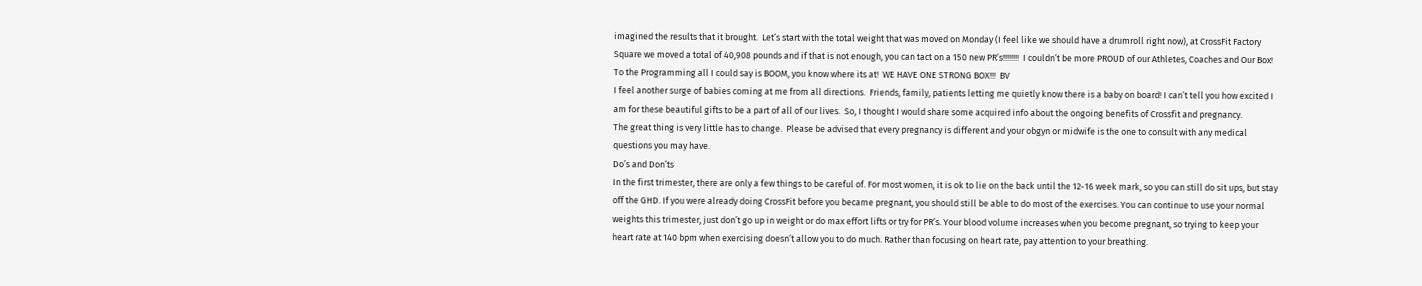imagined the results that it brought.  Let’s start with the total weight that was moved on Monday (I feel like we should have a drumroll right now), at CrossFit Factory Square we moved a total of 40,908 pounds and if that is not enough, you can tact on a 150 new PR’s!!!!!!!!  I couldn’t be more PROUD of our Athletes, Coaches and Our Box! To the Programming all I could say is BOOM, you know where its at!  WE HAVE ONE STRONG BOX!!!  BV
I feel another surge of babies coming at me from all directions.  Friends, family, patients letting me quietly know there is a baby on board! I can’t tell you how excited I am for these beautiful gifts to be a part of all of our lives.  So, I thought I would share some acquired info about the ongoing benefits of Crossfit and pregnancy.
The great thing is very little has to change.  Please be advised that every pregnancy is different and your obgyn or midwife is the one to consult with any medical questions you may have.
Do’s and Don’ts
In the first trimester, there are only a few things to be careful of. For most women, it is ok to lie on the back until the 12-16 week mark, so you can still do sit ups, but stay off the GHD. If you were already doing CrossFit before you became pregnant, you should still be able to do most of the exercises. You can continue to use your normal weights this trimester, just don’t go up in weight or do max effort lifts or try for PR’s. Your blood volume increases when you become pregnant, so trying to keep your heart rate at 140 bpm when exercising doesn’t allow you to do much. Rather than focusing on heart rate, pay attention to your breathing.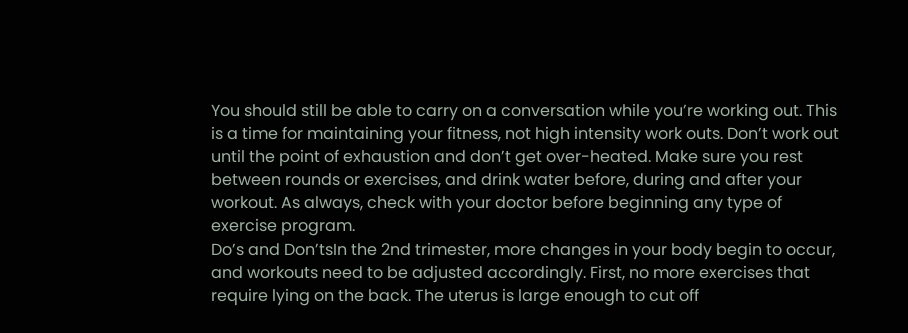You should still be able to carry on a conversation while you’re working out. This is a time for maintaining your fitness, not high intensity work outs. Don’t work out until the point of exhaustion and don’t get over-heated. Make sure you rest between rounds or exercises, and drink water before, during and after your workout. As always, check with your doctor before beginning any type of exercise program.
Do’s and Don’tsIn the 2nd trimester, more changes in your body begin to occur, and workouts need to be adjusted accordingly. First, no more exercises that require lying on the back. The uterus is large enough to cut off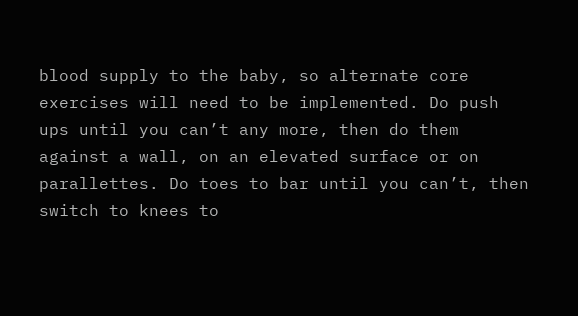blood supply to the baby, so alternate core exercises will need to be implemented. Do push ups until you can’t any more, then do them against a wall, on an elevated surface or on parallettes. Do toes to bar until you can’t, then switch to knees to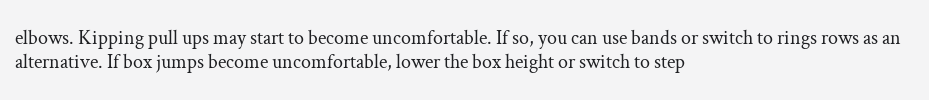elbows. Kipping pull ups may start to become uncomfortable. If so, you can use bands or switch to rings rows as an alternative. If box jumps become uncomfortable, lower the box height or switch to step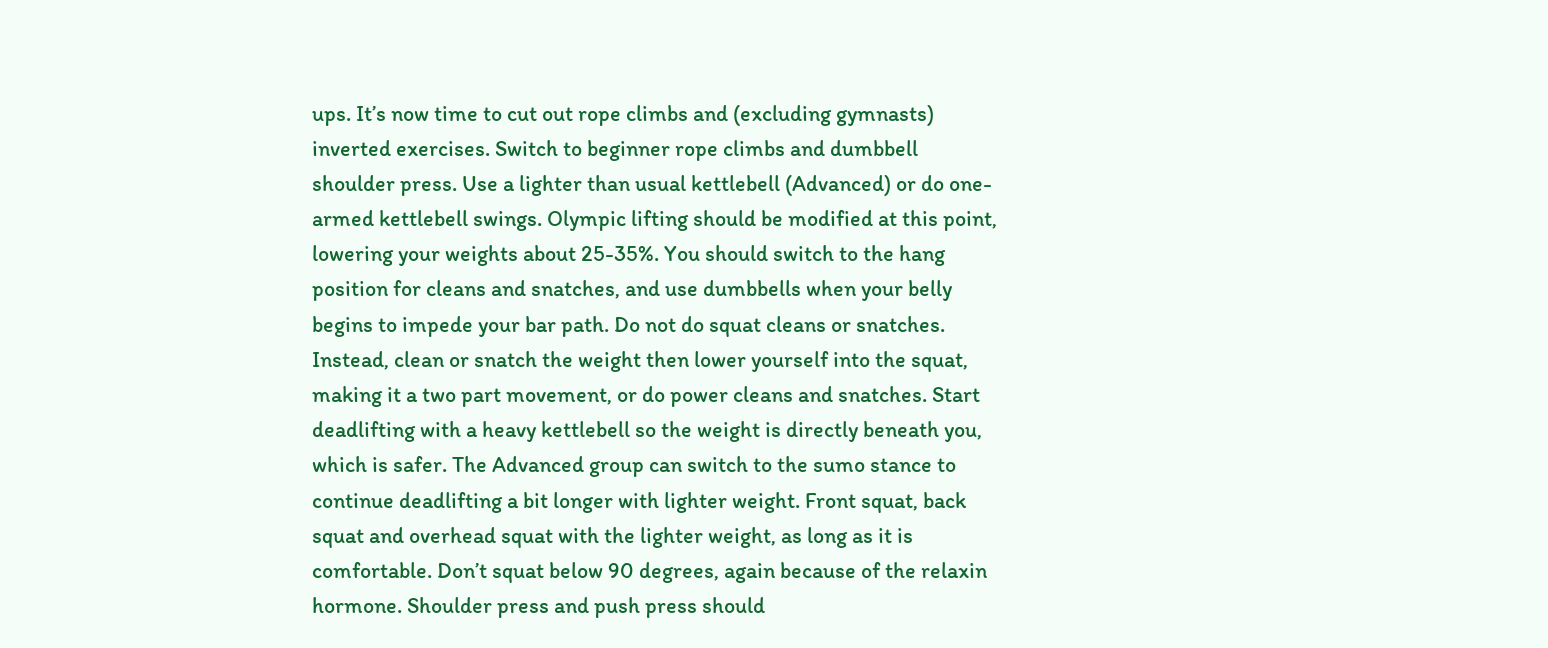ups. It’s now time to cut out rope climbs and (excluding gymnasts) inverted exercises. Switch to beginner rope climbs and dumbbell shoulder press. Use a lighter than usual kettlebell (Advanced) or do one-armed kettlebell swings. Olympic lifting should be modified at this point, lowering your weights about 25-35%. You should switch to the hang position for cleans and snatches, and use dumbbells when your belly begins to impede your bar path. Do not do squat cleans or snatches. Instead, clean or snatch the weight then lower yourself into the squat, making it a two part movement, or do power cleans and snatches. Start deadlifting with a heavy kettlebell so the weight is directly beneath you, which is safer. The Advanced group can switch to the sumo stance to continue deadlifting a bit longer with lighter weight. Front squat, back squat and overhead squat with the lighter weight, as long as it is comfortable. Don’t squat below 90 degrees, again because of the relaxin hormone. Shoulder press and push press should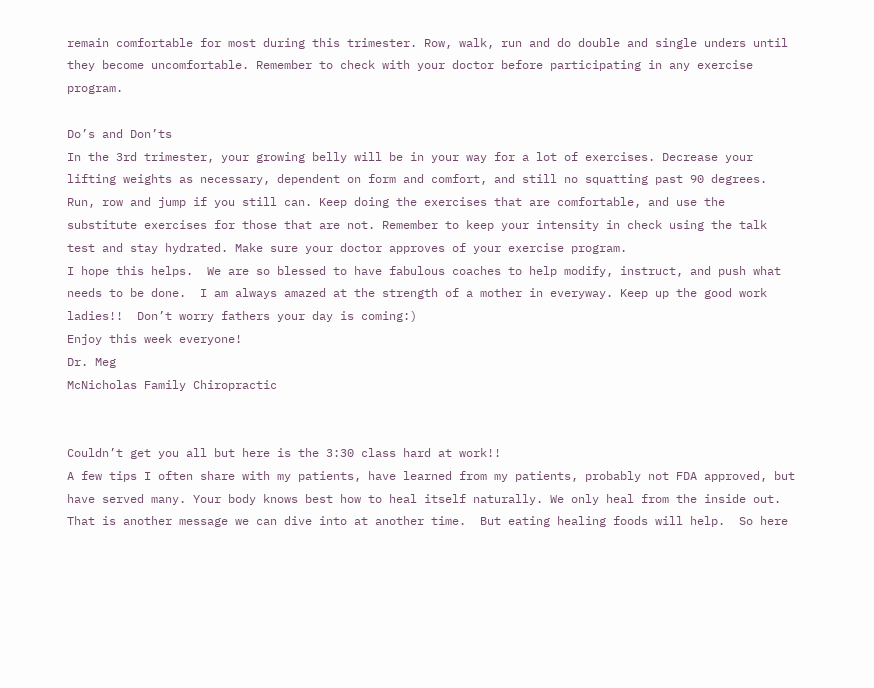remain comfortable for most during this trimester. Row, walk, run and do double and single unders until they become uncomfortable. Remember to check with your doctor before participating in any exercise program.

Do’s and Don’ts
In the 3rd trimester, your growing belly will be in your way for a lot of exercises. Decrease your lifting weights as necessary, dependent on form and comfort, and still no squatting past 90 degrees. Run, row and jump if you still can. Keep doing the exercises that are comfortable, and use the substitute exercises for those that are not. Remember to keep your intensity in check using the talk test and stay hydrated. Make sure your doctor approves of your exercise program.
I hope this helps.  We are so blessed to have fabulous coaches to help modify, instruct, and push what needs to be done.  I am always amazed at the strength of a mother in everyway. Keep up the good work ladies!!  Don’t worry fathers your day is coming:)
Enjoy this week everyone!
Dr. Meg
McNicholas Family Chiropractic


Couldn’t get you all but here is the 3:30 class hard at work!!
A few tips I often share with my patients, have learned from my patients, probably not FDA approved, but have served many. Your body knows best how to heal itself naturally. We only heal from the inside out. That is another message we can dive into at another time.  But eating healing foods will help.  So here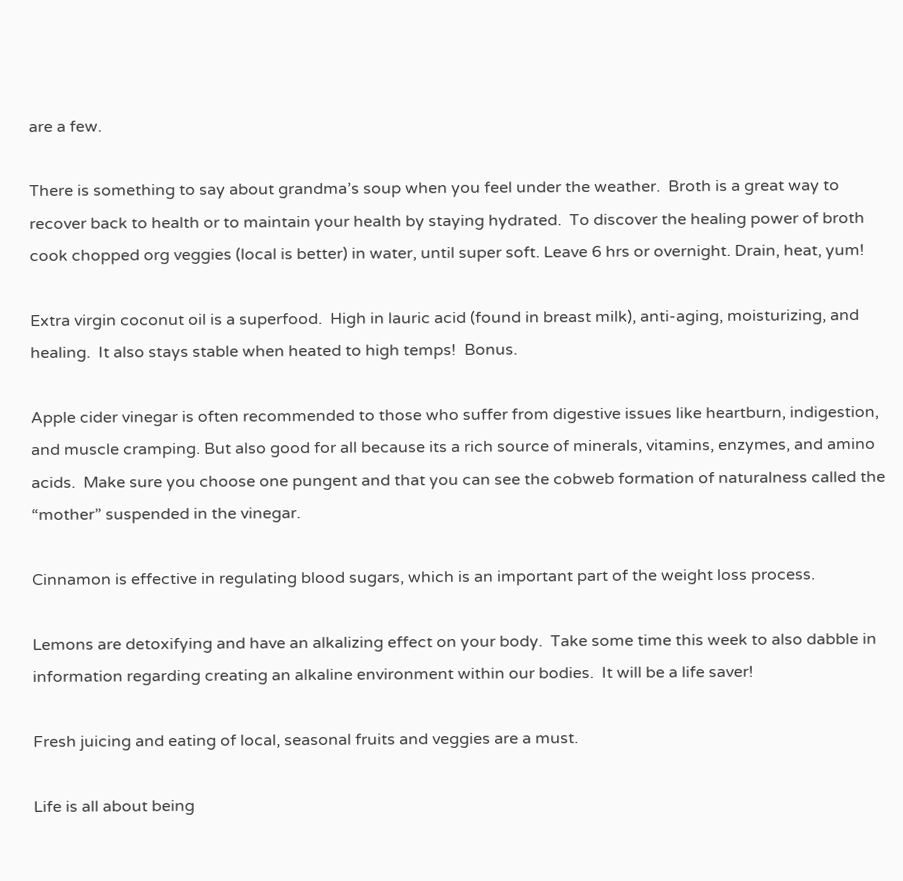are a few.

There is something to say about grandma’s soup when you feel under the weather.  Broth is a great way to recover back to health or to maintain your health by staying hydrated.  To discover the healing power of broth cook chopped org veggies (local is better) in water, until super soft. Leave 6 hrs or overnight. Drain, heat, yum!

Extra virgin coconut oil is a superfood.  High in lauric acid (found in breast milk), anti-aging, moisturizing, and healing.  It also stays stable when heated to high temps!  Bonus.

Apple cider vinegar is often recommended to those who suffer from digestive issues like heartburn, indigestion, and muscle cramping. But also good for all because its a rich source of minerals, vitamins, enzymes, and amino acids.  Make sure you choose one pungent and that you can see the cobweb formation of naturalness called the “mother” suspended in the vinegar.

Cinnamon is effective in regulating blood sugars, which is an important part of the weight loss process.

Lemons are detoxifying and have an alkalizing effect on your body.  Take some time this week to also dabble in information regarding creating an alkaline environment within our bodies.  It will be a life saver!

Fresh juicing and eating of local, seasonal fruits and veggies are a must.

Life is all about being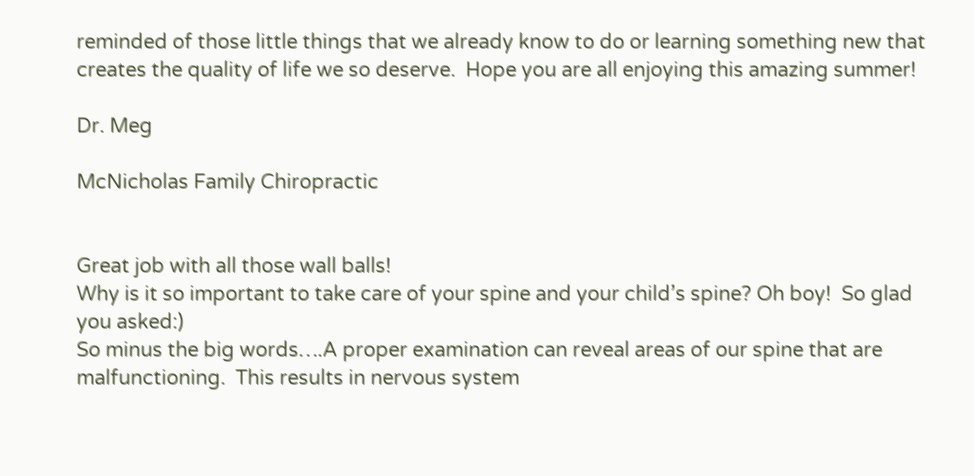reminded of those little things that we already know to do or learning something new that creates the quality of life we so deserve.  Hope you are all enjoying this amazing summer!

Dr. Meg

McNicholas Family Chiropractic


Great job with all those wall balls!
Why is it so important to take care of your spine and your child’s spine? Oh boy!  So glad you asked:)
So minus the big words….A proper examination can reveal areas of our spine that are malfunctioning.  This results in nervous system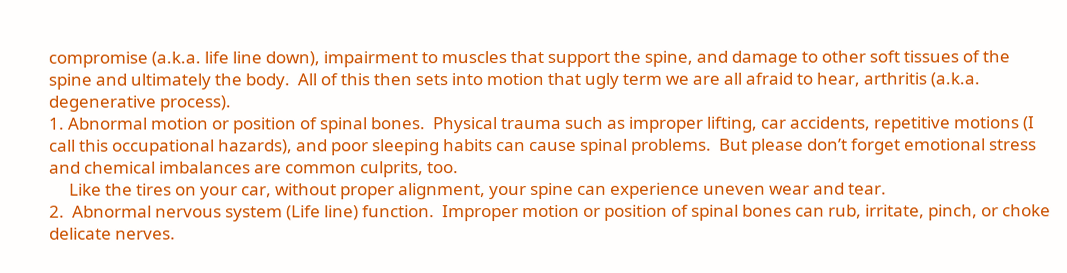compromise (a.k.a. life line down), impairment to muscles that support the spine, and damage to other soft tissues of the spine and ultimately the body.  All of this then sets into motion that ugly term we are all afraid to hear, arthritis (a.k.a. degenerative process).
1. Abnormal motion or position of spinal bones.  Physical trauma such as improper lifting, car accidents, repetitive motions (I call this occupational hazards), and poor sleeping habits can cause spinal problems.  But please don’t forget emotional stress and chemical imbalances are common culprits, too.
     Like the tires on your car, without proper alignment, your spine can experience uneven wear and tear.
2.  Abnormal nervous system (Life line) function.  Improper motion or position of spinal bones can rub, irritate, pinch, or choke delicate nerves.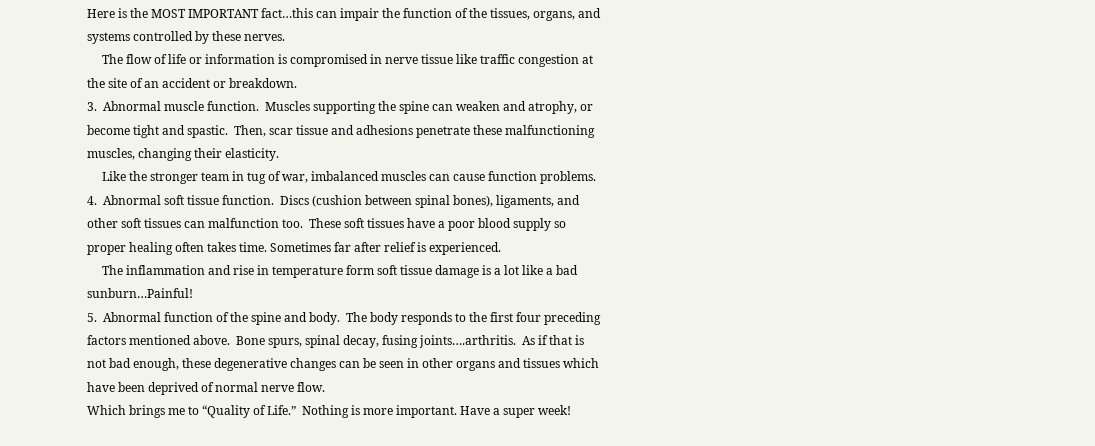Here is the MOST IMPORTANT fact…this can impair the function of the tissues, organs, and systems controlled by these nerves.
     The flow of life or information is compromised in nerve tissue like traffic congestion at the site of an accident or breakdown.
3.  Abnormal muscle function.  Muscles supporting the spine can weaken and atrophy, or become tight and spastic.  Then, scar tissue and adhesions penetrate these malfunctioning muscles, changing their elasticity.
     Like the stronger team in tug of war, imbalanced muscles can cause function problems.
4.  Abnormal soft tissue function.  Discs (cushion between spinal bones), ligaments, and other soft tissues can malfunction too.  These soft tissues have a poor blood supply so proper healing often takes time. Sometimes far after relief is experienced.
     The inflammation and rise in temperature form soft tissue damage is a lot like a bad sunburn…Painful!
5.  Abnormal function of the spine and body.  The body responds to the first four preceding factors mentioned above.  Bone spurs, spinal decay, fusing joints….arthritis.  As if that is not bad enough, these degenerative changes can be seen in other organs and tissues which have been deprived of normal nerve flow.
Which brings me to “Quality of Life.”  Nothing is more important. Have a super week!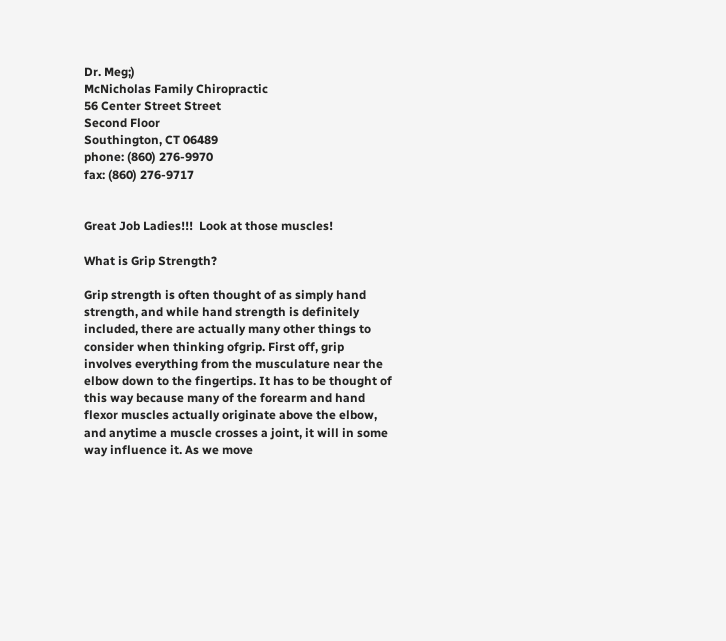Dr. Meg;)
McNicholas Family Chiropractic
56 Center Street Street
Second Floor
Southington, CT 06489
phone: (860) 276-9970
fax: (860) 276-9717


Great Job Ladies!!!  Look at those muscles!

What is Grip Strength?

Grip strength is often thought of as simply hand strength, and while hand strength is definitely included, there are actually many other things to consider when thinking ofgrip. First off, grip involves everything from the musculature near the elbow down to the fingertips. It has to be thought of this way because many of the forearm and hand flexor muscles actually originate above the elbow, and anytime a muscle crosses a joint, it will in some way influence it. As we move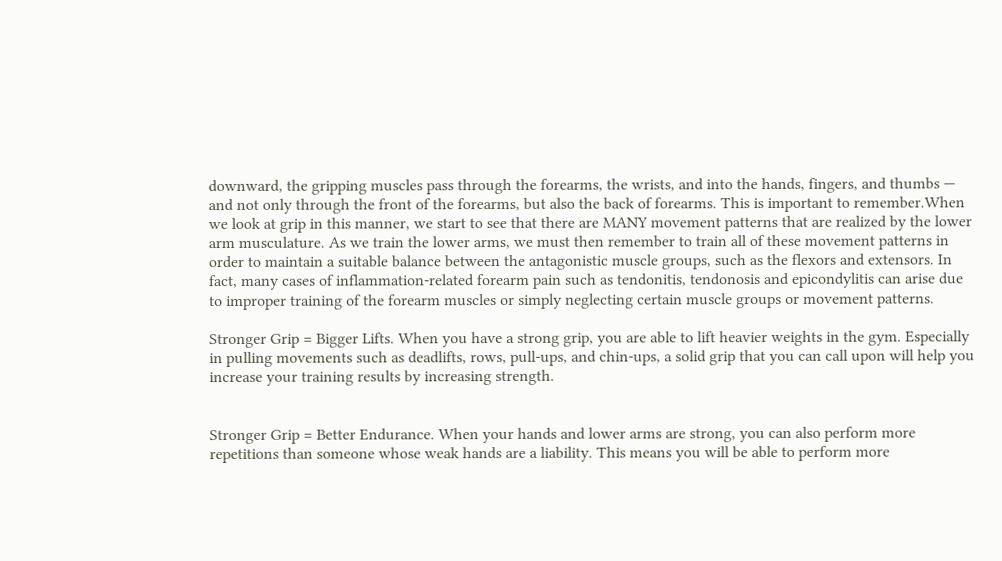downward, the gripping muscles pass through the forearms, the wrists, and into the hands, fingers, and thumbs — and not only through the front of the forearms, but also the back of forearms. This is important to remember.When we look at grip in this manner, we start to see that there are MANY movement patterns that are realized by the lower arm musculature. As we train the lower arms, we must then remember to train all of these movement patterns in order to maintain a suitable balance between the antagonistic muscle groups, such as the flexors and extensors. In fact, many cases of inflammation-related forearm pain such as tendonitis, tendonosis and epicondylitis can arise due to improper training of the forearm muscles or simply neglecting certain muscle groups or movement patterns.

Stronger Grip = Bigger Lifts. When you have a strong grip, you are able to lift heavier weights in the gym. Especially in pulling movements such as deadlifts, rows, pull-ups, and chin-ups, a solid grip that you can call upon will help you increase your training results by increasing strength.


Stronger Grip = Better Endurance. When your hands and lower arms are strong, you can also perform more repetitions than someone whose weak hands are a liability. This means you will be able to perform more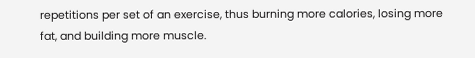repetitions per set of an exercise, thus burning more calories, losing more fat, and building more muscle.